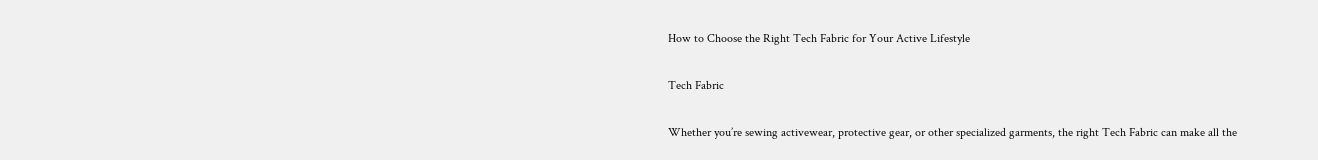How to Choose the Right Tech Fabric for Your Active Lifestyle

Tech Fabric

Whether you’re sewing activewear, protective gear, or other specialized garments, the right Tech Fabric can make all the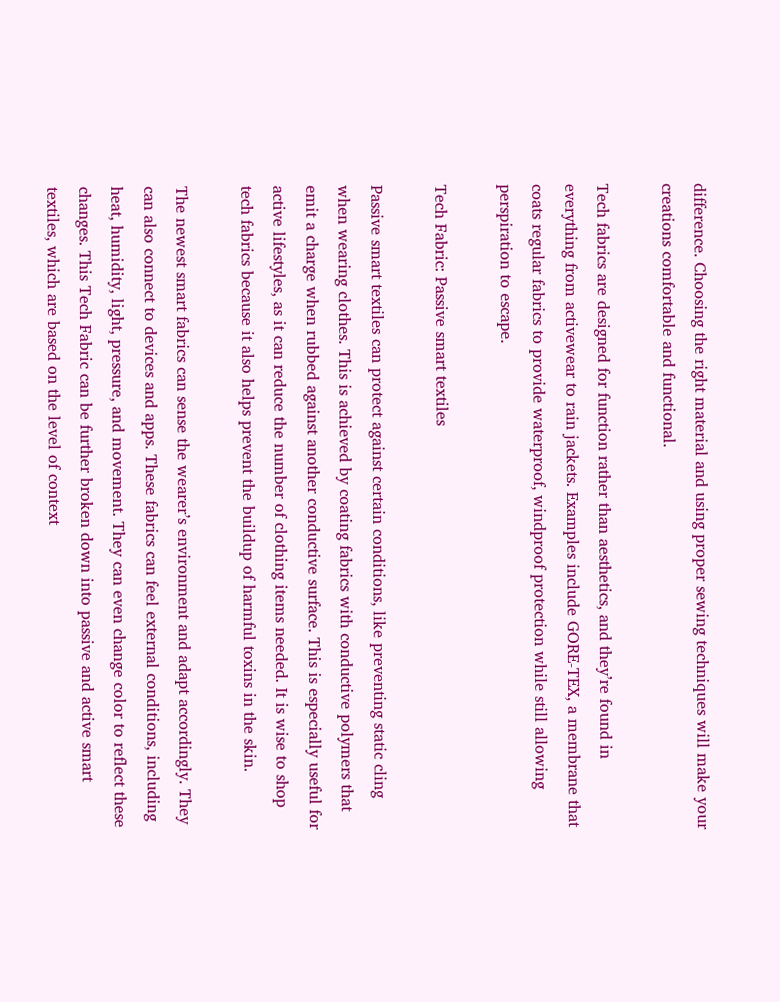difference. Choosing the right material and using proper sewing techniques will make your creations comfortable and functional.

Tech fabrics are designed for function rather than aesthetics, and they’re found in everything from activewear to rain jackets. Examples include GORE-TEX, a membrane that coats regular fabrics to provide waterproof, windproof protection while still allowing perspiration to escape.

Tech Fabric: Passive smart textiles

Passive smart textiles can protect against certain conditions, like preventing static cling when wearing clothes. This is achieved by coating fabrics with conductive polymers that emit a charge when rubbed against another conductive surface. This is especially useful for active lifestyles, as it can reduce the number of clothing items needed. It is wise to shop tech fabrics because it also helps prevent the buildup of harmful toxins in the skin.

The newest smart fabrics can sense the wearer’s environment and adapt accordingly. They can also connect to devices and apps. These fabrics can feel external conditions, including heat, humidity, light, pressure, and movement. They can even change color to reflect these changes. This Tech Fabric can be further broken down into passive and active smart textiles, which are based on the level of context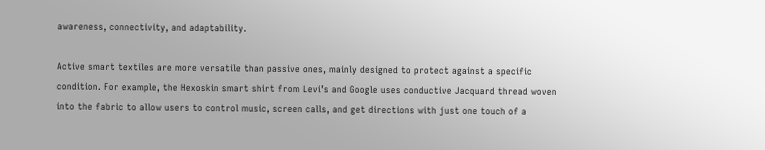awareness, connectivity, and adaptability.

Active smart textiles are more versatile than passive ones, mainly designed to protect against a specific condition. For example, the Hexoskin smart shirt from Levi’s and Google uses conductive Jacquard thread woven into the fabric to allow users to control music, screen calls, and get directions with just one touch of a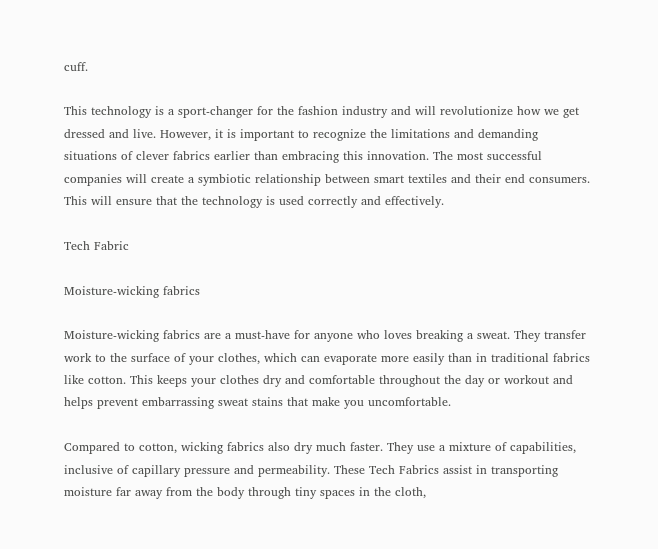cuff.

This technology is a sport-changer for the fashion industry and will revolutionize how we get dressed and live. However, it is important to recognize the limitations and demanding situations of clever fabrics earlier than embracing this innovation. The most successful companies will create a symbiotic relationship between smart textiles and their end consumers. This will ensure that the technology is used correctly and effectively.

Tech Fabric

Moisture-wicking fabrics

Moisture-wicking fabrics are a must-have for anyone who loves breaking a sweat. They transfer work to the surface of your clothes, which can evaporate more easily than in traditional fabrics like cotton. This keeps your clothes dry and comfortable throughout the day or workout and helps prevent embarrassing sweat stains that make you uncomfortable.

Compared to cotton, wicking fabrics also dry much faster. They use a mixture of capabilities, inclusive of capillary pressure and permeability. These Tech Fabrics assist in transporting moisture far away from the body through tiny spaces in the cloth,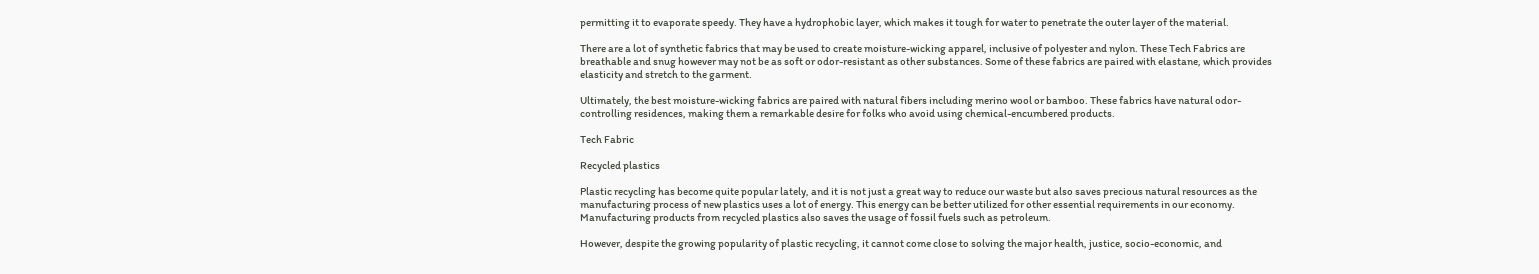permitting it to evaporate speedy. They have a hydrophobic layer, which makes it tough for water to penetrate the outer layer of the material.

There are a lot of synthetic fabrics that may be used to create moisture-wicking apparel, inclusive of polyester and nylon. These Tech Fabrics are breathable and snug however may not be as soft or odor-resistant as other substances. Some of these fabrics are paired with elastane, which provides elasticity and stretch to the garment.

Ultimately, the best moisture-wicking fabrics are paired with natural fibers including merino wool or bamboo. These fabrics have natural odor-controlling residences, making them a remarkable desire for folks who avoid using chemical-encumbered products.

Tech Fabric

Recycled plastics

Plastic recycling has become quite popular lately, and it is not just a great way to reduce our waste but also saves precious natural resources as the manufacturing process of new plastics uses a lot of energy. This energy can be better utilized for other essential requirements in our economy. Manufacturing products from recycled plastics also saves the usage of fossil fuels such as petroleum.

However, despite the growing popularity of plastic recycling, it cannot come close to solving the major health, justice, socio-economic, and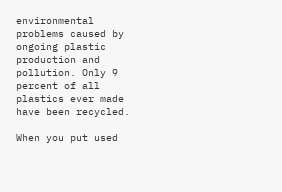environmental problems caused by ongoing plastic production and pollution. Only 9 percent of all plastics ever made have been recycled.

When you put used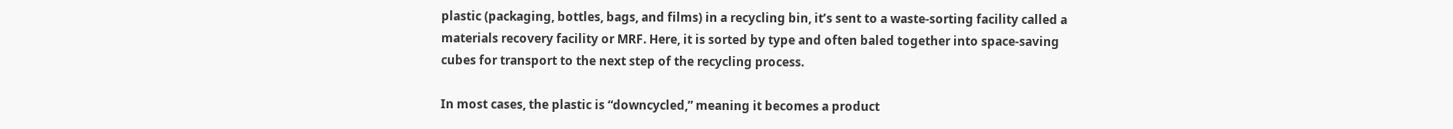plastic (packaging, bottles, bags, and films) in a recycling bin, it’s sent to a waste-sorting facility called a materials recovery facility or MRF. Here, it is sorted by type and often baled together into space-saving cubes for transport to the next step of the recycling process.

In most cases, the plastic is “downcycled,” meaning it becomes a product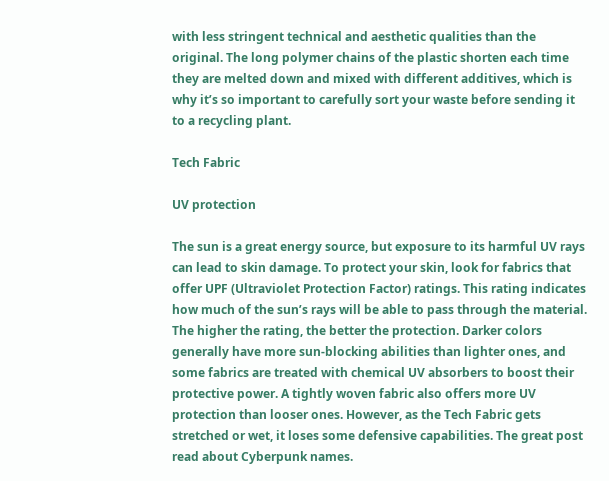with less stringent technical and aesthetic qualities than the original. The long polymer chains of the plastic shorten each time they are melted down and mixed with different additives, which is why it’s so important to carefully sort your waste before sending it to a recycling plant.

Tech Fabric

UV protection

The sun is a great energy source, but exposure to its harmful UV rays can lead to skin damage. To protect your skin, look for fabrics that offer UPF (Ultraviolet Protection Factor) ratings. This rating indicates how much of the sun’s rays will be able to pass through the material. The higher the rating, the better the protection. Darker colors generally have more sun-blocking abilities than lighter ones, and some fabrics are treated with chemical UV absorbers to boost their protective power. A tightly woven fabric also offers more UV protection than looser ones. However, as the Tech Fabric gets stretched or wet, it loses some defensive capabilities. The great post read about Cyberpunk names.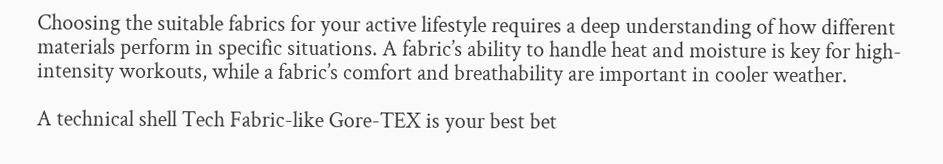Choosing the suitable fabrics for your active lifestyle requires a deep understanding of how different materials perform in specific situations. A fabric’s ability to handle heat and moisture is key for high-intensity workouts, while a fabric’s comfort and breathability are important in cooler weather.

A technical shell Tech Fabric-like Gore-TEX is your best bet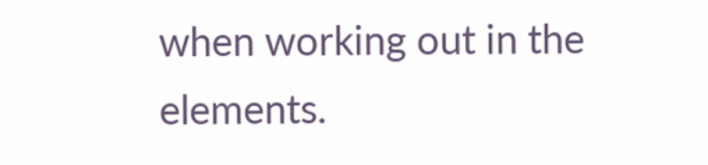when working out in the elements.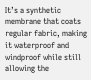It’s a synthetic membrane that coats regular fabric, making it waterproof and windproof while still allowing the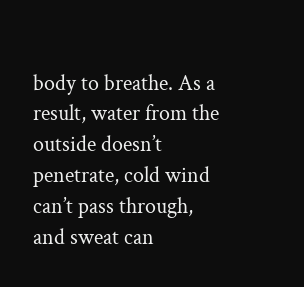body to breathe. As a result, water from the outside doesn’t penetrate, cold wind can’t pass through, and sweat can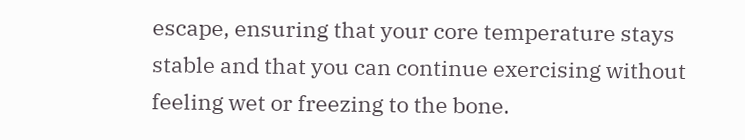escape, ensuring that your core temperature stays stable and that you can continue exercising without feeling wet or freezing to the bone.